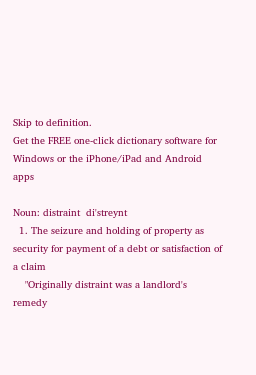Skip to definition.
Get the FREE one-click dictionary software for Windows or the iPhone/iPad and Android apps

Noun: distraint  di'streynt
  1. The seizure and holding of property as security for payment of a debt or satisfaction of a claim
    "Originally distraint was a landlord's remedy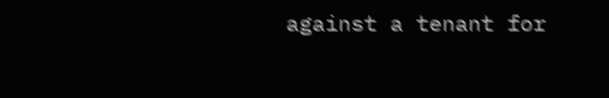against a tenant for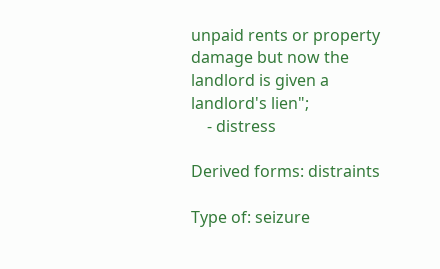unpaid rents or property damage but now the landlord is given a landlord's lien";
    - distress

Derived forms: distraints

Type of: seizure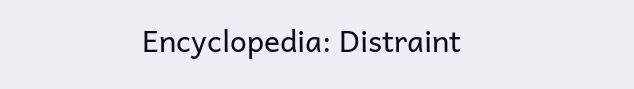Encyclopedia: Distraint